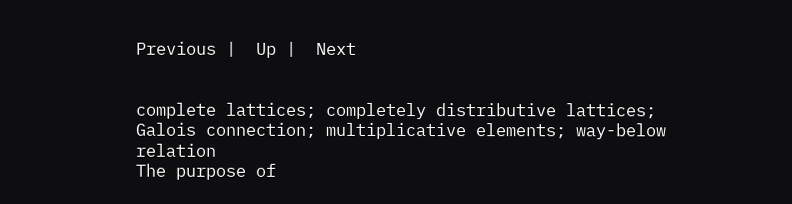Previous |  Up |  Next


complete lattices; completely distributive lattices; Galois connection; multiplicative elements; way-below relation
The purpose of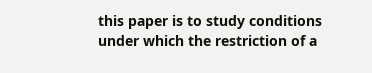this paper is to study conditions under which the restriction of a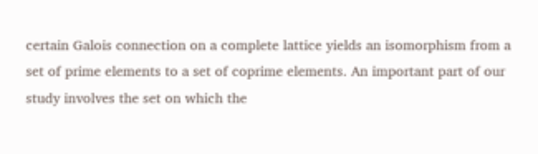certain Galois connection on a complete lattice yields an isomorphism from a set of prime elements to a set of coprime elements. An important part of our study involves the set on which the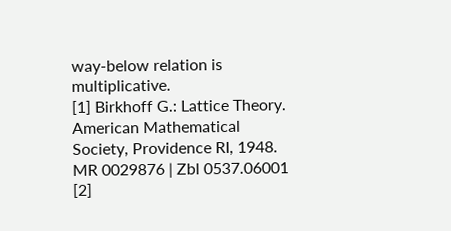way-below relation is multiplicative.
[1] Birkhoff G.: Lattice Theory. American Mathematical Society, Providence RI, 1948. MR 0029876 | Zbl 0537.06001
[2]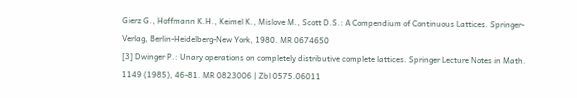Gierz G., Hoffmann K.H., Keimel K., Mislove M., Scott D.S.: A Compendium of Continuous Lattices. Springer-Verlag, Berlin-Heidelberg-New York, 1980. MR 0674650
[3] Dwinger P.: Unary operations on completely distributive complete lattices. Springer Lecture Notes in Math. 1149 (1985), 46-81. MR 0823006 | Zbl 0575.06011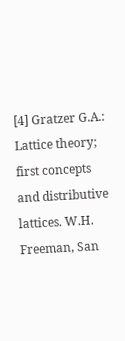[4] Gratzer G.A.: Lattice theory; first concepts and distributive lattices. W.H. Freeman, San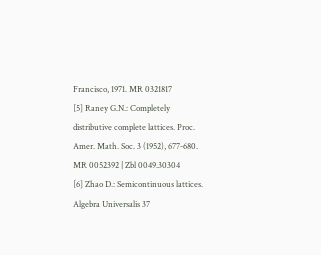Francisco, 1971. MR 0321817
[5] Raney G.N.: Completely distributive complete lattices. Proc. Amer. Math. Soc. 3 (1952), 677-680. MR 0052392 | Zbl 0049.30304
[6] Zhao D.: Semicontinuous lattices. Algebra Universalis 37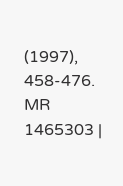(1997), 458-476. MR 1465303 |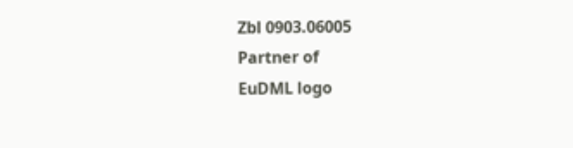Zbl 0903.06005
Partner of
EuDML logo